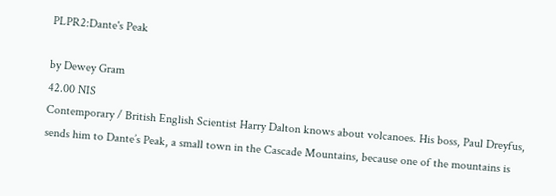PLPR2:Dante's Peak

by Dewey Gram
42.00 NIS
Contemporary / British English Scientist Harry Dalton knows about volcanoes. His boss, Paul Dreyfus, sends him to Dante’s Peak, a small town in the Cascade Mountains, because one of the mountains is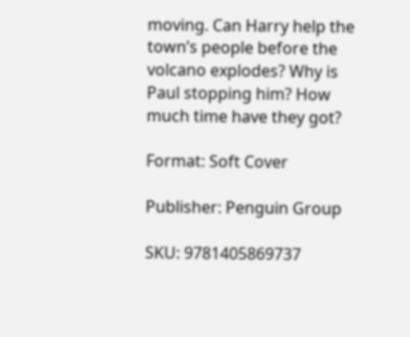moving. Can Harry help the town’s people before the volcano explodes? Why is Paul stopping him? How much time have they got?

Format: Soft Cover

Publisher: Penguin Group

SKU: 9781405869737